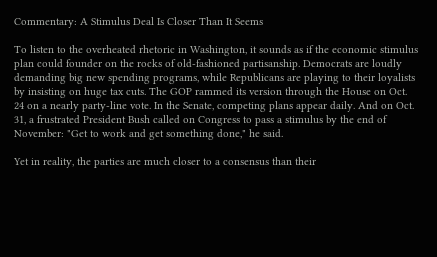Commentary: A Stimulus Deal Is Closer Than It Seems

To listen to the overheated rhetoric in Washington, it sounds as if the economic stimulus plan could founder on the rocks of old-fashioned partisanship. Democrats are loudly demanding big new spending programs, while Republicans are playing to their loyalists by insisting on huge tax cuts. The GOP rammed its version through the House on Oct. 24 on a nearly party-line vote. In the Senate, competing plans appear daily. And on Oct. 31, a frustrated President Bush called on Congress to pass a stimulus by the end of November: "Get to work and get something done," he said.

Yet in reality, the parties are much closer to a consensus than their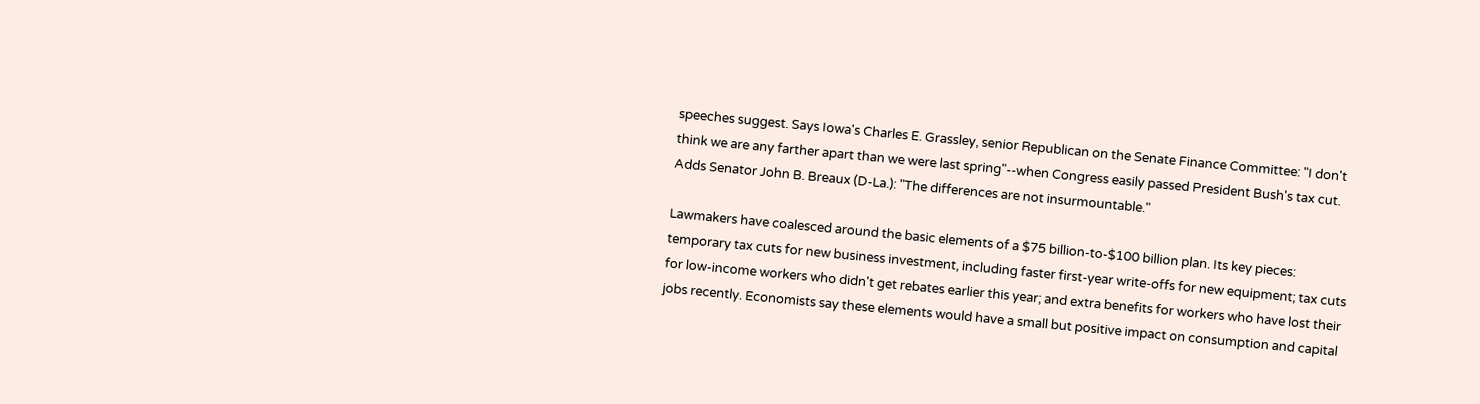speeches suggest. Says Iowa's Charles E. Grassley, senior Republican on the Senate Finance Committee: "I don't think we are any farther apart than we were last spring"--when Congress easily passed President Bush's tax cut. Adds Senator John B. Breaux (D-La.): "The differences are not insurmountable."

Lawmakers have coalesced around the basic elements of a $75 billion-to-$100 billion plan. Its key pieces: temporary tax cuts for new business investment, including faster first-year write-offs for new equipment; tax cuts for low-income workers who didn't get rebates earlier this year; and extra benefits for workers who have lost their jobs recently. Economists say these elements would have a small but positive impact on consumption and capital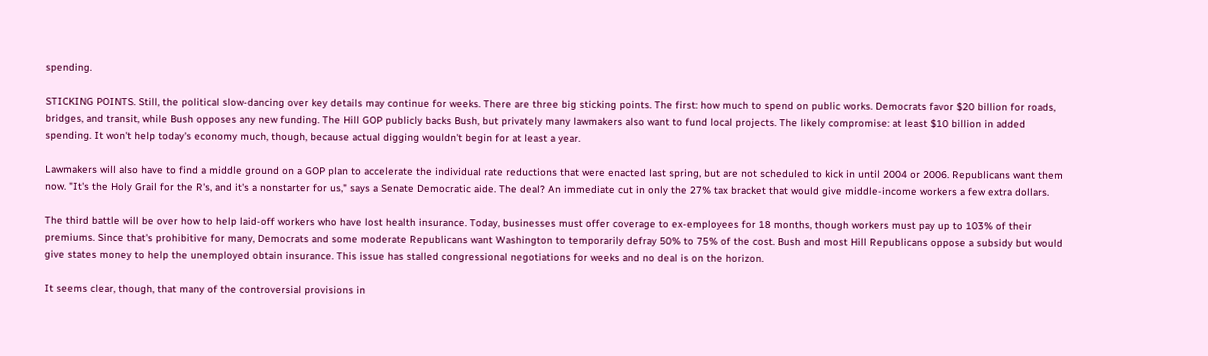spending.

STICKING POINTS. Still, the political slow-dancing over key details may continue for weeks. There are three big sticking points. The first: how much to spend on public works. Democrats favor $20 billion for roads, bridges, and transit, while Bush opposes any new funding. The Hill GOP publicly backs Bush, but privately many lawmakers also want to fund local projects. The likely compromise: at least $10 billion in added spending. It won't help today's economy much, though, because actual digging wouldn't begin for at least a year.

Lawmakers will also have to find a middle ground on a GOP plan to accelerate the individual rate reductions that were enacted last spring, but are not scheduled to kick in until 2004 or 2006. Republicans want them now. "It's the Holy Grail for the R's, and it's a nonstarter for us," says a Senate Democratic aide. The deal? An immediate cut in only the 27% tax bracket that would give middle-income workers a few extra dollars.

The third battle will be over how to help laid-off workers who have lost health insurance. Today, businesses must offer coverage to ex-employees for 18 months, though workers must pay up to 103% of their premiums. Since that's prohibitive for many, Democrats and some moderate Republicans want Washington to temporarily defray 50% to 75% of the cost. Bush and most Hill Republicans oppose a subsidy but would give states money to help the unemployed obtain insurance. This issue has stalled congressional negotiations for weeks and no deal is on the horizon.

It seems clear, though, that many of the controversial provisions in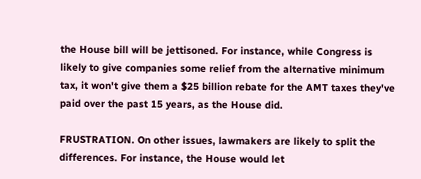the House bill will be jettisoned. For instance, while Congress is likely to give companies some relief from the alternative minimum tax, it won't give them a $25 billion rebate for the AMT taxes they've paid over the past 15 years, as the House did.

FRUSTRATION. On other issues, lawmakers are likely to split the differences. For instance, the House would let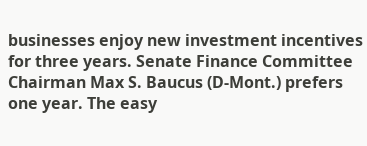businesses enjoy new investment incentives for three years. Senate Finance Committee Chairman Max S. Baucus (D-Mont.) prefers one year. The easy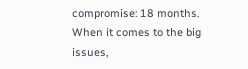compromise: 18 months. When it comes to the big issues,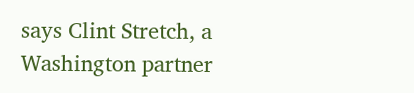says Clint Stretch, a Washington partner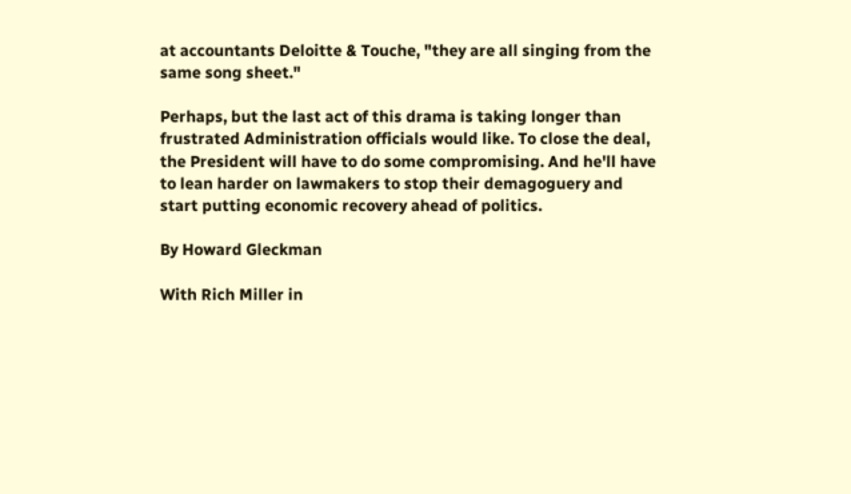at accountants Deloitte & Touche, "they are all singing from the same song sheet."

Perhaps, but the last act of this drama is taking longer than frustrated Administration officials would like. To close the deal, the President will have to do some compromising. And he'll have to lean harder on lawmakers to stop their demagoguery and start putting economic recovery ahead of politics.

By Howard Gleckman

With Rich Miller in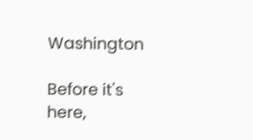Washington

Before it's here,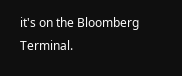it's on the Bloomberg Terminal.